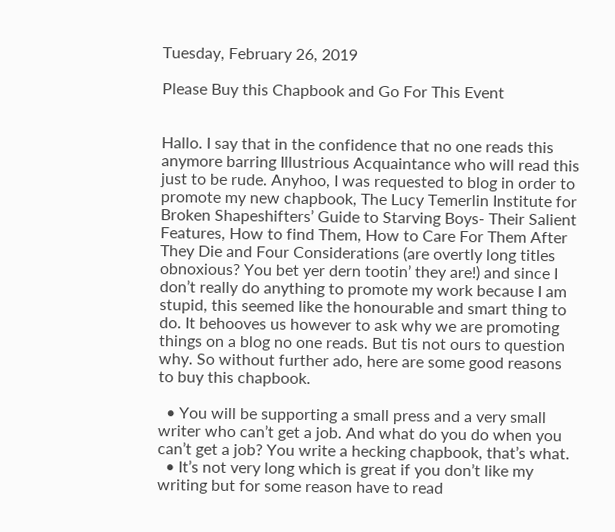Tuesday, February 26, 2019

Please Buy this Chapbook and Go For This Event


Hallo. I say that in the confidence that no one reads this anymore barring Illustrious Acquaintance who will read this just to be rude. Anyhoo, I was requested to blog in order to promote my new chapbook, The Lucy Temerlin Institute for Broken Shapeshifters’ Guide to Starving Boys- Their Salient Features, How to find Them, How to Care For Them After They Die and Four Considerations (are overtly long titles obnoxious? You bet yer dern tootin’ they are!) and since I don’t really do anything to promote my work because I am stupid, this seemed like the honourable and smart thing to do. It behooves us however to ask why we are promoting things on a blog no one reads. But tis not ours to question why. So without further ado, here are some good reasons to buy this chapbook.

  • You will be supporting a small press and a very small writer who can’t get a job. And what do you do when you can’t get a job? You write a hecking chapbook, that’s what.
  • It’s not very long which is great if you don’t like my writing but for some reason have to read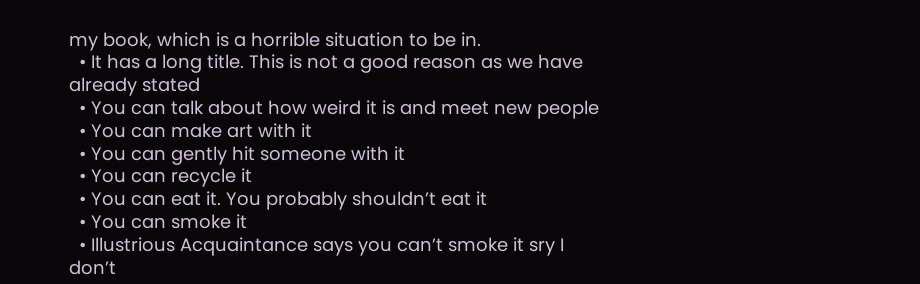my book, which is a horrible situation to be in.
  • It has a long title. This is not a good reason as we have already stated
  • You can talk about how weird it is and meet new people
  • You can make art with it
  • You can gently hit someone with it
  • You can recycle it
  • You can eat it. You probably shouldn’t eat it
  • You can smoke it
  • Illustrious Acquaintance says you can’t smoke it sry I don’t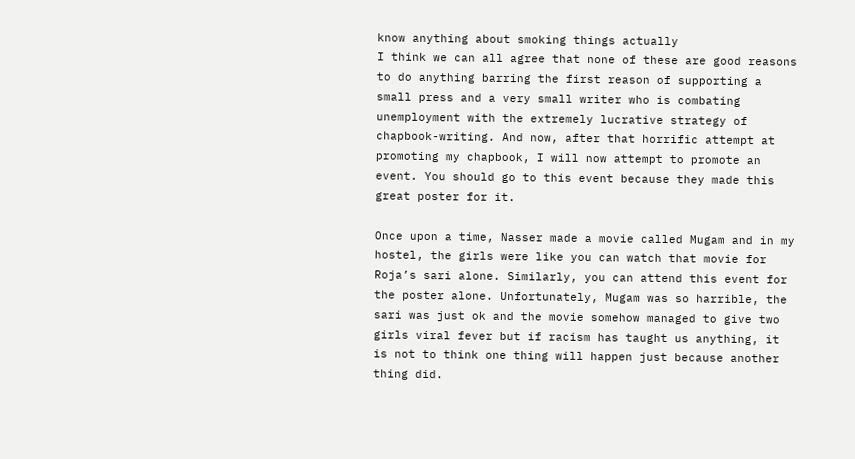know anything about smoking things actually
I think we can all agree that none of these are good reasons to do anything barring the first reason of supporting a small press and a very small writer who is combating unemployment with the extremely lucrative strategy of chapbook-writing. And now, after that horrific attempt at promoting my chapbook, I will now attempt to promote an event. You should go to this event because they made this great poster for it.

Once upon a time, Nasser made a movie called Mugam and in my hostel, the girls were like you can watch that movie for Roja’s sari alone. Similarly, you can attend this event for the poster alone. Unfortunately, Mugam was so harrible, the sari was just ok and the movie somehow managed to give two girls viral fever but if racism has taught us anything, it is not to think one thing will happen just because another thing did.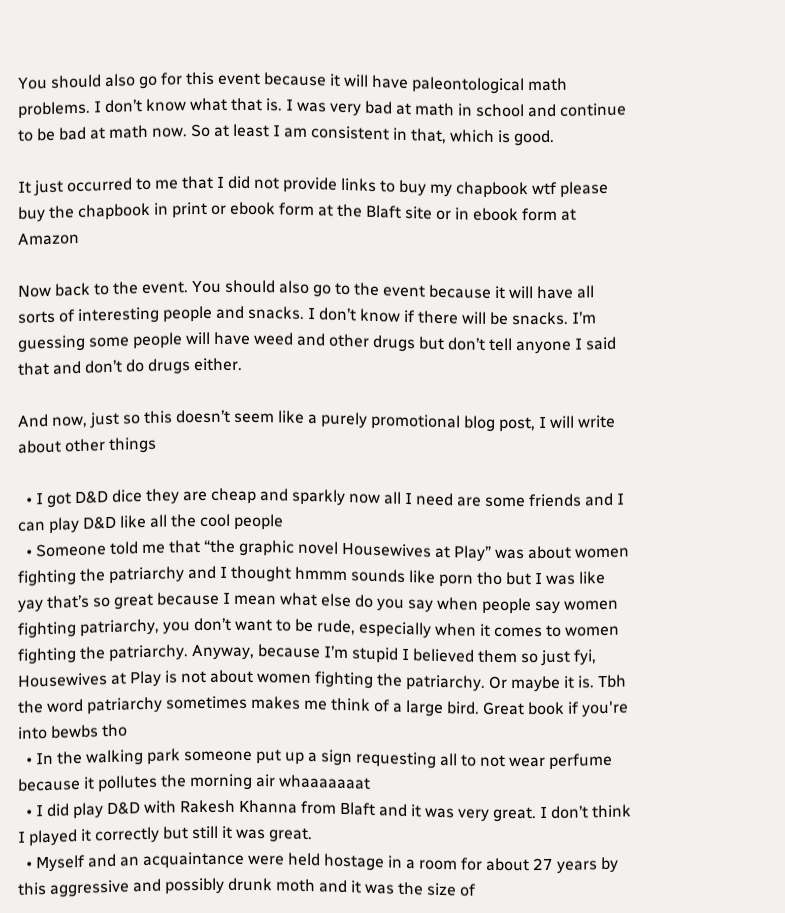You should also go for this event because it will have paleontological math problems. I don’t know what that is. I was very bad at math in school and continue to be bad at math now. So at least I am consistent in that, which is good.

It just occurred to me that I did not provide links to buy my chapbook wtf please buy the chapbook in print or ebook form at the Blaft site or in ebook form at Amazon

Now back to the event. You should also go to the event because it will have all sorts of interesting people and snacks. I don’t know if there will be snacks. I’m guessing some people will have weed and other drugs but don’t tell anyone I said that and don’t do drugs either.

And now, just so this doesn’t seem like a purely promotional blog post, I will write about other things

  • I got D&D dice they are cheap and sparkly now all I need are some friends and I can play D&D like all the cool people
  • Someone told me that “the graphic novel Housewives at Play” was about women fighting the patriarchy and I thought hmmm sounds like porn tho but I was like yay that’s so great because I mean what else do you say when people say women fighting patriarchy, you don’t want to be rude, especially when it comes to women fighting the patriarchy. Anyway, because I’m stupid I believed them so just fyi, Housewives at Play is not about women fighting the patriarchy. Or maybe it is. Tbh the word patriarchy sometimes makes me think of a large bird. Great book if you're into bewbs tho
  • In the walking park someone put up a sign requesting all to not wear perfume because it pollutes the morning air whaaaaaaat
  • I did play D&D with Rakesh Khanna from Blaft and it was very great. I don’t think I played it correctly but still it was great.
  • Myself and an acquaintance were held hostage in a room for about 27 years by this aggressive and possibly drunk moth and it was the size of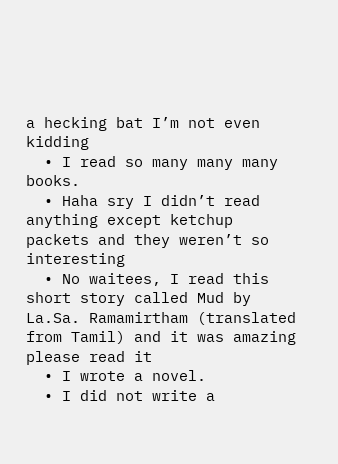a hecking bat I’m not even kidding
  • I read so many many many books.
  • Haha sry I didn’t read anything except ketchup packets and they weren’t so interesting
  • No waitees, I read this short story called Mud by La.Sa. Ramamirtham (translated from Tamil) and it was amazing please read it
  • I wrote a novel.
  • I did not write a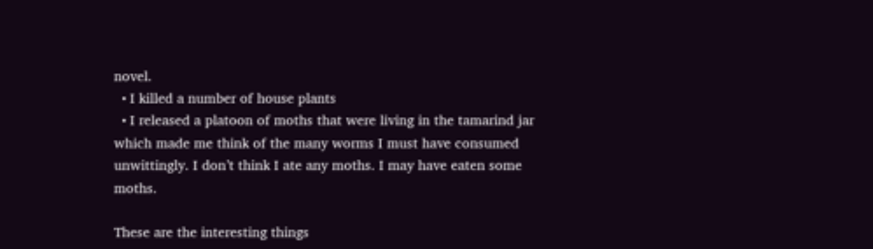novel.
  • I killed a number of house plants
  • I released a platoon of moths that were living in the tamarind jar which made me think of the many worms I must have consumed unwittingly. I don’t think I ate any moths. I may have eaten some moths.

These are the interesting things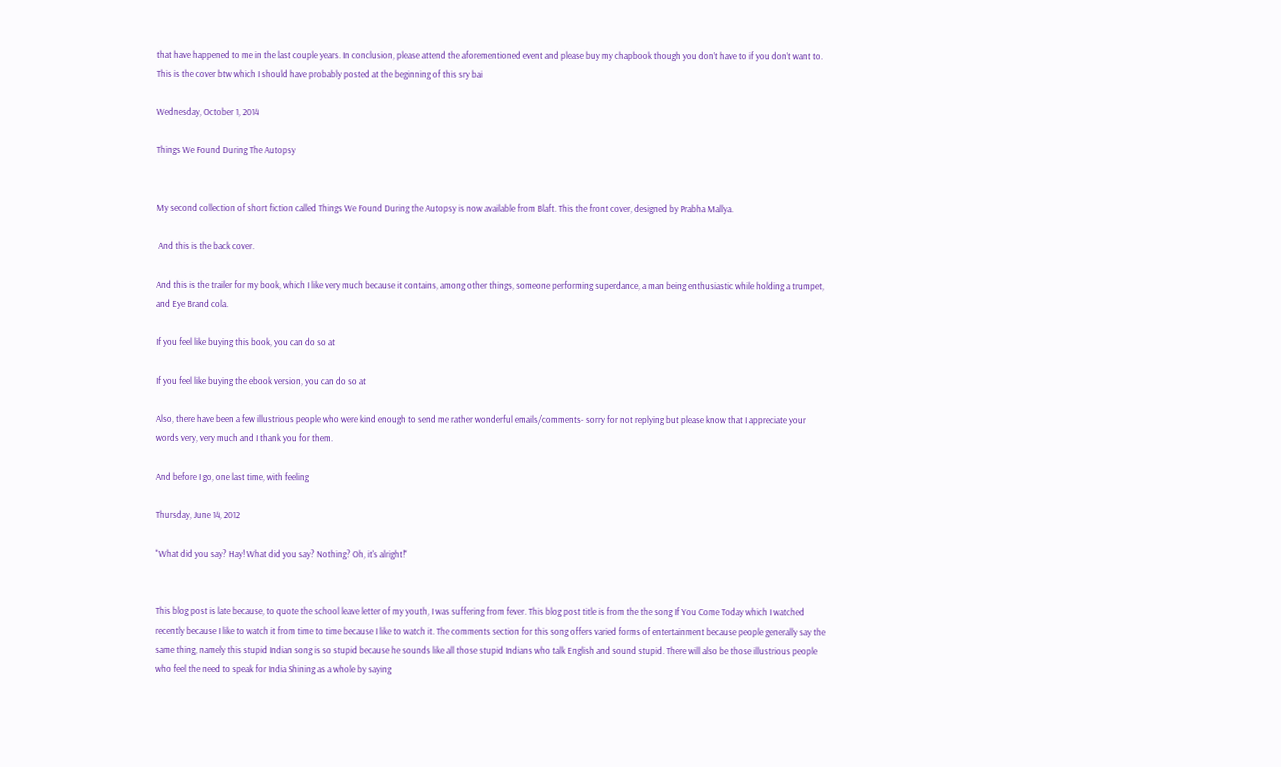that have happened to me in the last couple years. In conclusion, please attend the aforementioned event and please buy my chapbook though you don’t have to if you don’t want to.  This is the cover btw which I should have probably posted at the beginning of this sry bai

Wednesday, October 1, 2014

Things We Found During The Autopsy


My second collection of short fiction called Things We Found During the Autopsy is now available from Blaft. This the front cover, designed by Prabha Mallya.

 And this is the back cover.

And this is the trailer for my book, which I like very much because it contains, among other things, someone performing superdance, a man being enthusiastic while holding a trumpet, and Eye Brand cola.

If you feel like buying this book, you can do so at

If you feel like buying the ebook version, you can do so at

Also, there have been a few illustrious people who were kind enough to send me rather wonderful emails/comments- sorry for not replying but please know that I appreciate your words very, very much and I thank you for them.

And before I go, one last time, with feeling

Thursday, June 14, 2012

"What did you say? Hay! What did you say? Nothing? Oh, it's alright!"


This blog post is late because, to quote the school leave letter of my youth, I was suffering from fever. This blog post title is from the the song If You Come Today which I watched recently because I like to watch it from time to time because I like to watch it. The comments section for this song offers varied forms of entertainment because people generally say the same thing, namely this stupid Indian song is so stupid because he sounds like all those stupid Indians who talk English and sound stupid. There will also be those illustrious people who feel the need to speak for India Shining as a whole by saying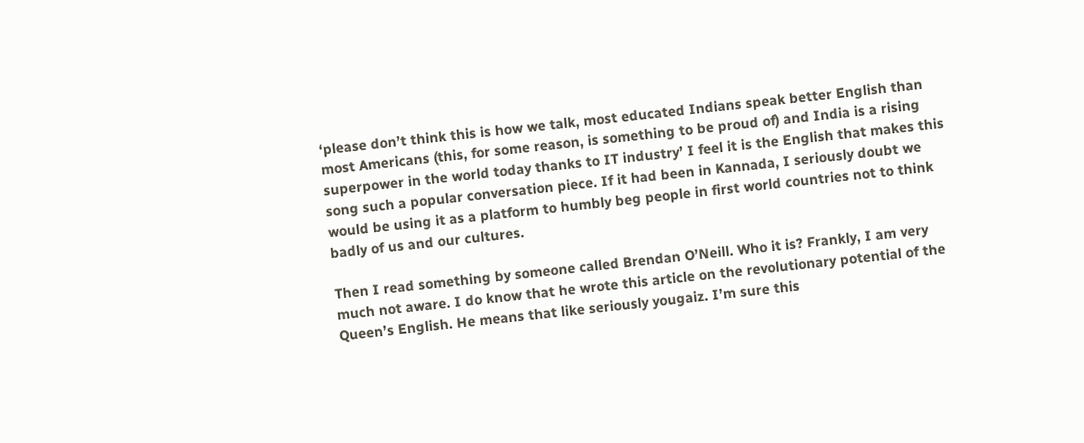‘please don’t think this is how we talk, most educated Indians speak better English than most Americans (this, for some reason, is something to be proud of) and India is a rising superpower in the world today thanks to IT industry’ I feel it is the English that makes this song such a popular conversation piece. If it had been in Kannada, I seriously doubt we would be using it as a platform to humbly beg people in first world countries not to think badly of us and our cultures.

Then I read something by someone called Brendan O’Neill. Who it is? Frankly, I am very much not aware. I do know that he wrote this article on the revolutionary potential of the Queen’s English. He means that like seriously yougaiz. I’m sure this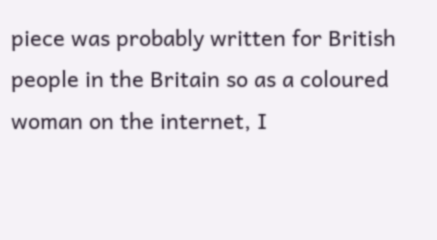piece was probably written for British people in the Britain so as a coloured woman on the internet, I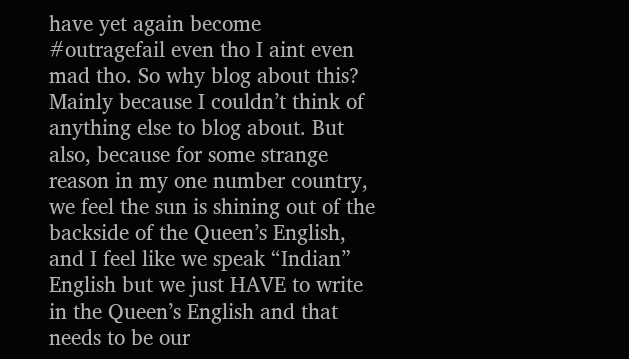have yet again become #outragefail even tho I aint even mad tho. So why blog about this? Mainly because I couldn’t think of anything else to blog about. But also, because for some strange reason in my one number country, we feel the sun is shining out of the backside of the Queen’s English, and I feel like we speak “Indian” English but we just HAVE to write in the Queen’s English and that needs to be our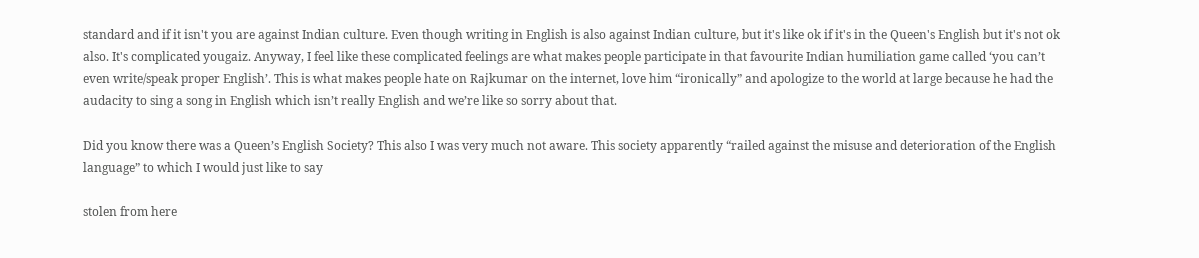standard and if it isn't you are against Indian culture. Even though writing in English is also against Indian culture, but it's like ok if it's in the Queen's English but it's not ok also. It's complicated yougaiz. Anyway, I feel like these complicated feelings are what makes people participate in that favourite Indian humiliation game called ‘you can’t even write/speak proper English’. This is what makes people hate on Rajkumar on the internet, love him “ironically” and apologize to the world at large because he had the audacity to sing a song in English which isn’t really English and we’re like so sorry about that.

Did you know there was a Queen’s English Society? This also I was very much not aware. This society apparently “railed against the misuse and deterioration of the English language” to which I would just like to say

stolen from here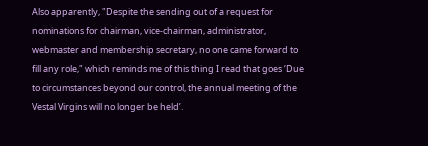Also apparently, "Despite the sending out of a request for nominations for chairman, vice-chairman, administrator, webmaster and membership secretary, no one came forward to fill any role," which reminds me of this thing I read that goes ‘Due to circumstances beyond our control, the annual meeting of the Vestal Virgins will no longer be held’.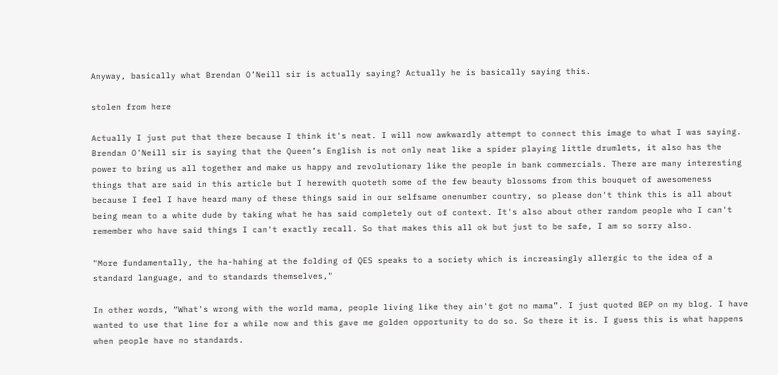Anyway, basically what Brendan O’Neill sir is actually saying? Actually he is basically saying this.

stolen from here

Actually I just put that there because I think it's neat. I will now awkwardly attempt to connect this image to what I was saying. Brendan O'Neill sir is saying that the Queen’s English is not only neat like a spider playing little drumlets, it also has the power to bring us all together and make us happy and revolutionary like the people in bank commercials. There are many interesting things that are said in this article but I herewith quoteth some of the few beauty blossoms from this bouquet of awesomeness because I feel I have heard many of these things said in our selfsame onenumber country, so please don't think this is all about being mean to a white dude by taking what he has said completely out of context. It's also about other random people who I can't remember who have said things I can't exactly recall. So that makes this all ok but just to be safe, I am so sorry also.

"More fundamentally, the ha-hahing at the folding of QES speaks to a society which is increasingly allergic to the idea of a standard language, and to standards themselves,"

In other words, “What's wrong with the world mama, people living like they ain't got no mama”. I just quoted BEP on my blog. I have wanted to use that line for a while now and this gave me golden opportunity to do so. So there it is. I guess this is what happens when people have no standards.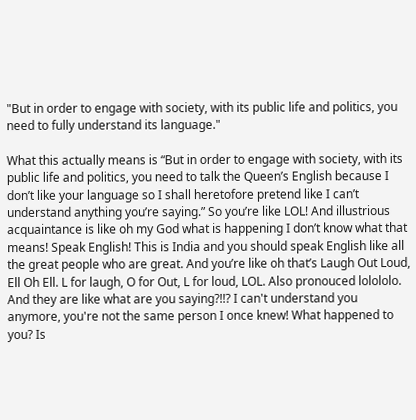"But in order to engage with society, with its public life and politics, you need to fully understand its language."

What this actually means is “But in order to engage with society, with its public life and politics, you need to talk the Queen’s English because I don’t like your language so I shall heretofore pretend like I can’t understand anything you’re saying.” So you’re like LOL! And illustrious acquaintance is like oh my God what is happening I don’t know what that means! Speak English! This is India and you should speak English like all the great people who are great. And you’re like oh that’s Laugh Out Loud, Ell Oh Ell. L for laugh, O for Out, L for loud, LOL. Also pronouced lolololo. And they are like what are you saying?!!? I can't understand you anymore, you're not the same person I once knew! What happened to you? Is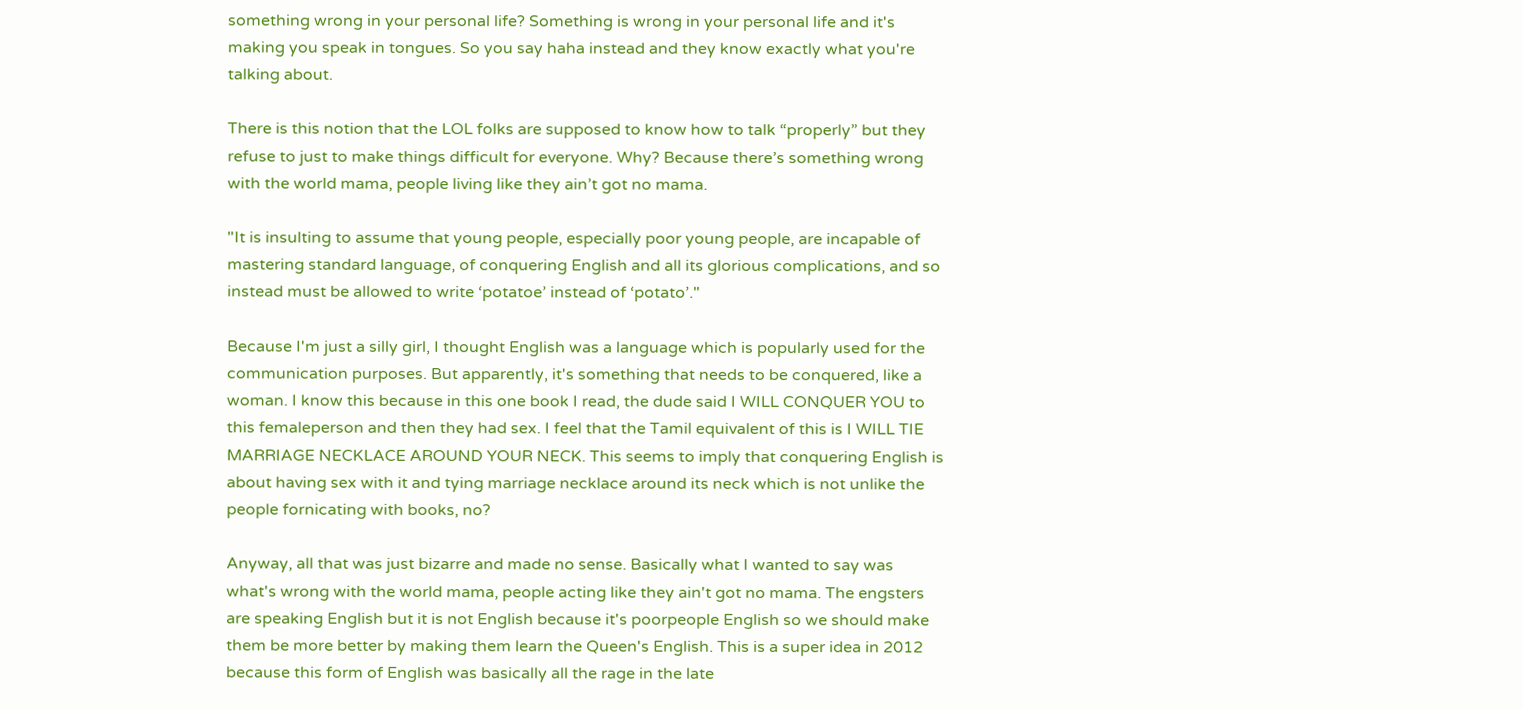something wrong in your personal life? Something is wrong in your personal life and it's making you speak in tongues. So you say haha instead and they know exactly what you're talking about.

There is this notion that the LOL folks are supposed to know how to talk “properly” but they refuse to just to make things difficult for everyone. Why? Because there’s something wrong with the world mama, people living like they ain’t got no mama.

"It is insulting to assume that young people, especially poor young people, are incapable of mastering standard language, of conquering English and all its glorious complications, and so instead must be allowed to write ‘potatoe’ instead of ‘potato’."

Because I'm just a silly girl, I thought English was a language which is popularly used for the communication purposes. But apparently, it's something that needs to be conquered, like a woman. I know this because in this one book I read, the dude said I WILL CONQUER YOU to this femaleperson and then they had sex. I feel that the Tamil equivalent of this is I WILL TIE MARRIAGE NECKLACE AROUND YOUR NECK. This seems to imply that conquering English is about having sex with it and tying marriage necklace around its neck which is not unlike the people fornicating with books, no?

Anyway, all that was just bizarre and made no sense. Basically what I wanted to say was what's wrong with the world mama, people acting like they ain't got no mama. The engsters are speaking English but it is not English because it's poorpeople English so we should make them be more better by making them learn the Queen's English. This is a super idea in 2012 because this form of English was basically all the rage in the late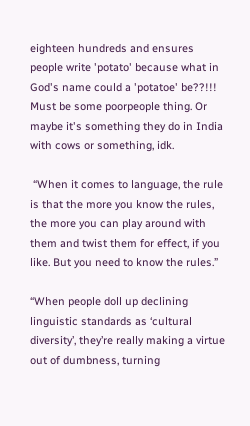eighteen hundreds and ensures people write 'potato' because what in God's name could a 'potatoe' be??!!! Must be some poorpeople thing. Or maybe it's something they do in India with cows or something, idk.

 “When it comes to language, the rule is that the more you know the rules, the more you can play around with them and twist them for effect, if you like. But you need to know the rules.”

“When people doll up declining linguistic standards as ‘cultural diversity’, they’re really making a virtue out of dumbness, turning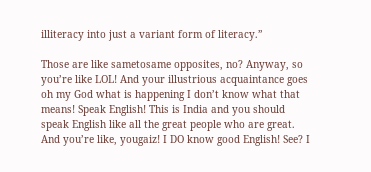illiteracy into just a variant form of literacy.”

Those are like sametosame opposites, no? Anyway, so you’re like LOL! And your illustrious acquaintance goes oh my God what is happening I don’t know what that means! Speak English! This is India and you should speak English like all the great people who are great. And you’re like, yougaiz! I DO know good English! See? I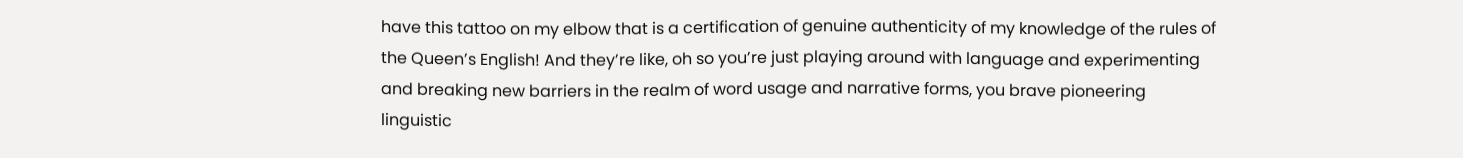have this tattoo on my elbow that is a certification of genuine authenticity of my knowledge of the rules of the Queen’s English! And they’re like, oh so you’re just playing around with language and experimenting and breaking new barriers in the realm of word usage and narrative forms, you brave pioneering linguistic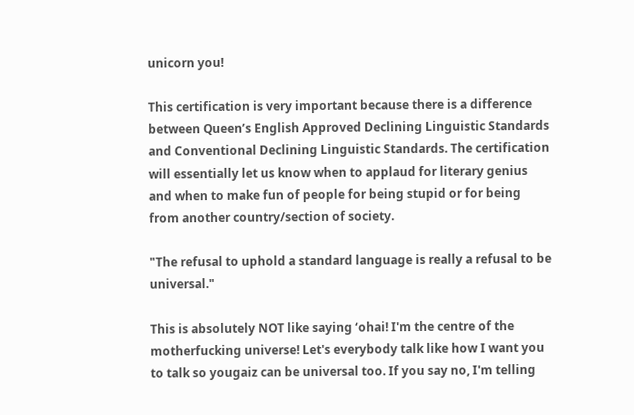unicorn you!

This certification is very important because there is a difference between Queen’s English Approved Declining Linguistic Standards and Conventional Declining Linguistic Standards. The certification will essentially let us know when to applaud for literary genius and when to make fun of people for being stupid or for being from another country/section of society.

"The refusal to uphold a standard language is really a refusal to be universal."

This is absolutely NOT like saying ‘ohai! I'm the centre of the motherfucking universe! Let's everybody talk like how I want you to talk so yougaiz can be universal too. If you say no, I'm telling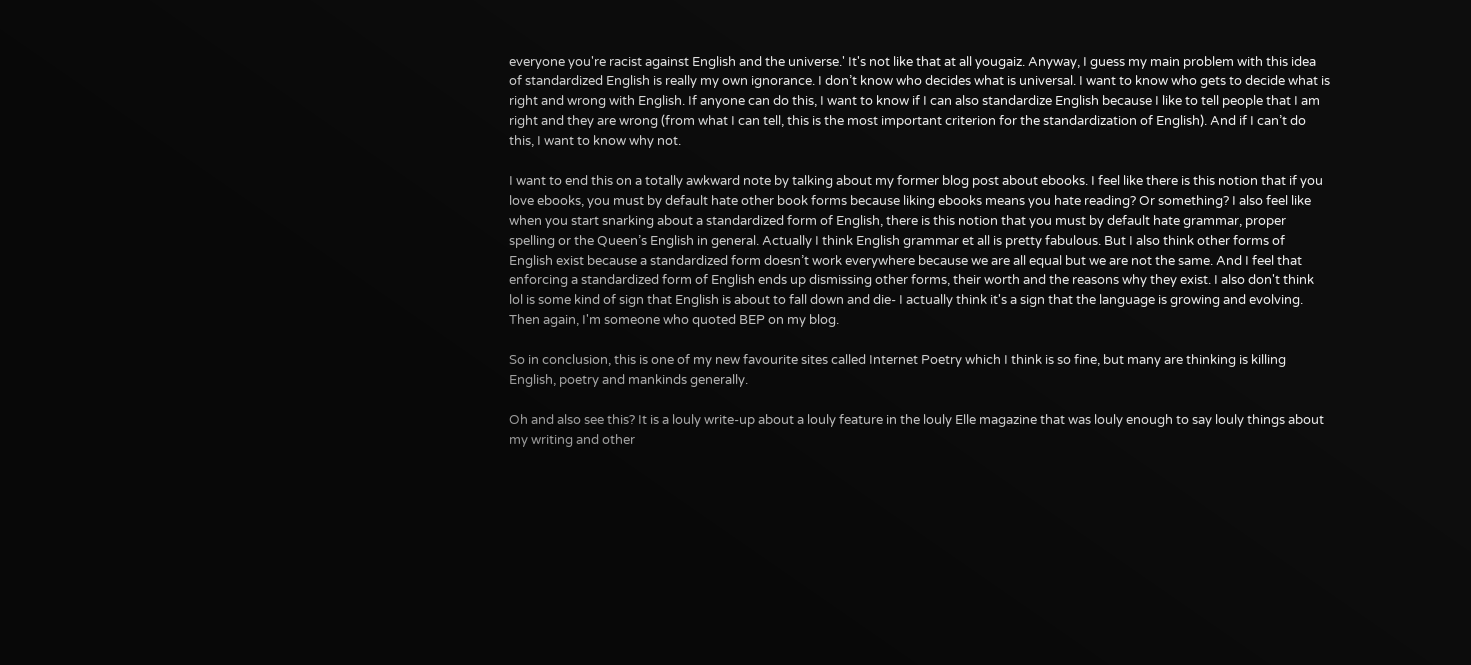everyone you're racist against English and the universe.' It's not like that at all yougaiz. Anyway, I guess my main problem with this idea of standardized English is really my own ignorance. I don’t know who decides what is universal. I want to know who gets to decide what is right and wrong with English. If anyone can do this, I want to know if I can also standardize English because I like to tell people that I am right and they are wrong (from what I can tell, this is the most important criterion for the standardization of English). And if I can’t do this, I want to know why not.

I want to end this on a totally awkward note by talking about my former blog post about ebooks. I feel like there is this notion that if you love ebooks, you must by default hate other book forms because liking ebooks means you hate reading? Or something? I also feel like when you start snarking about a standardized form of English, there is this notion that you must by default hate grammar, proper spelling or the Queen’s English in general. Actually I think English grammar et all is pretty fabulous. But I also think other forms of English exist because a standardized form doesn’t work everywhere because we are all equal but we are not the same. And I feel that enforcing a standardized form of English ends up dismissing other forms, their worth and the reasons why they exist. I also don't think lol is some kind of sign that English is about to fall down and die- I actually think it's a sign that the language is growing and evolving. Then again, I'm someone who quoted BEP on my blog.

So in conclusion, this is one of my new favourite sites called Internet Poetry which I think is so fine, but many are thinking is killing English, poetry and mankinds generally.

Oh and also see this? It is a louly write-up about a louly feature in the louly Elle magazine that was louly enough to say louly things about my writing and other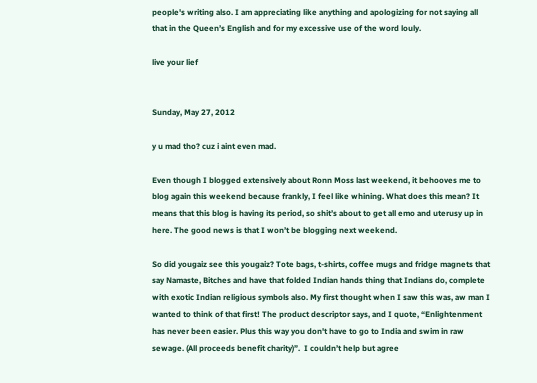people's writing also. I am appreciating like anything and apologizing for not saying all that in the Queen’s English and for my excessive use of the word louly.

live your lief


Sunday, May 27, 2012

y u mad tho? cuz i aint even mad.

Even though I blogged extensively about Ronn Moss last weekend, it behooves me to blog again this weekend because frankly, I feel like whining. What does this mean? It means that this blog is having its period, so shit’s about to get all emo and uterusy up in here. The good news is that I won’t be blogging next weekend.

So did yougaiz see this yougaiz? Tote bags, t-shirts, coffee mugs and fridge magnets that say Namaste, Bitches and have that folded Indian hands thing that Indians do, complete with exotic Indian religious symbols also. My first thought when I saw this was, aw man I wanted to think of that first! The product descriptor says, and I quote, “Enlightenment has never been easier. Plus this way you don't have to go to India and swim in raw sewage. (All proceeds benefit charity)”.  I couldn’t help but agree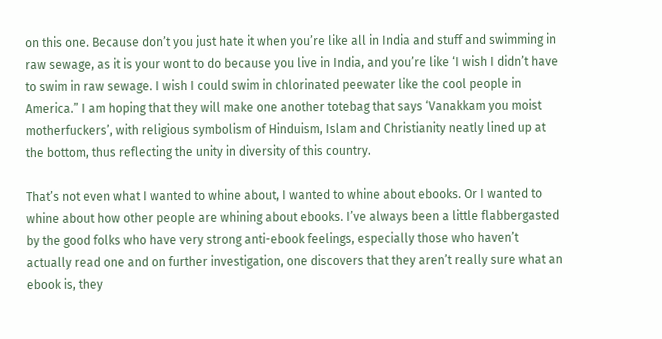on this one. Because don’t you just hate it when you’re like all in India and stuff and swimming in raw sewage, as it is your wont to do because you live in India, and you’re like ‘I wish I didn’t have to swim in raw sewage. I wish I could swim in chlorinated peewater like the cool people in America.” I am hoping that they will make one another totebag that says ‘Vanakkam you moist motherfuckers’, with religious symbolism of Hinduism, Islam and Christianity neatly lined up at the bottom, thus reflecting the unity in diversity of this country.

That’s not even what I wanted to whine about, I wanted to whine about ebooks. Or I wanted to whine about how other people are whining about ebooks. I’ve always been a little flabbergasted by the good folks who have very strong anti-ebook feelings, especially those who haven’t actually read one and on further investigation, one discovers that they aren’t really sure what an ebook is, they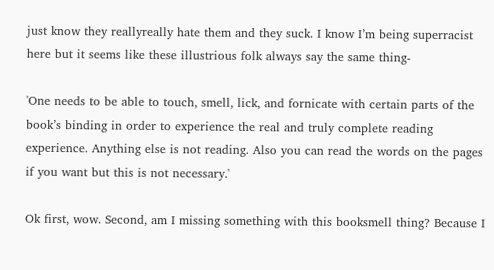just know they reallyreally hate them and they suck. I know I’m being superracist here but it seems like these illustrious folk always say the same thing-

'One needs to be able to touch, smell, lick, and fornicate with certain parts of the book’s binding in order to experience the real and truly complete reading experience. Anything else is not reading. Also you can read the words on the pages if you want but this is not necessary.'

Ok first, wow. Second, am I missing something with this booksmell thing? Because I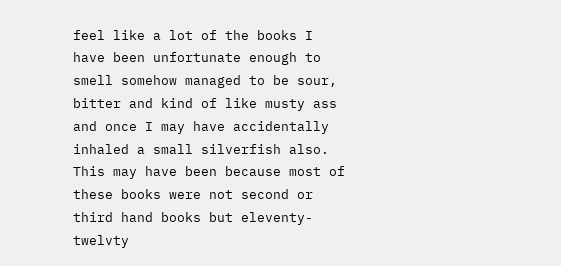feel like a lot of the books I have been unfortunate enough to smell somehow managed to be sour, bitter and kind of like musty ass and once I may have accidentally inhaled a small silverfish also. This may have been because most of these books were not second or third hand books but eleventy-twelvty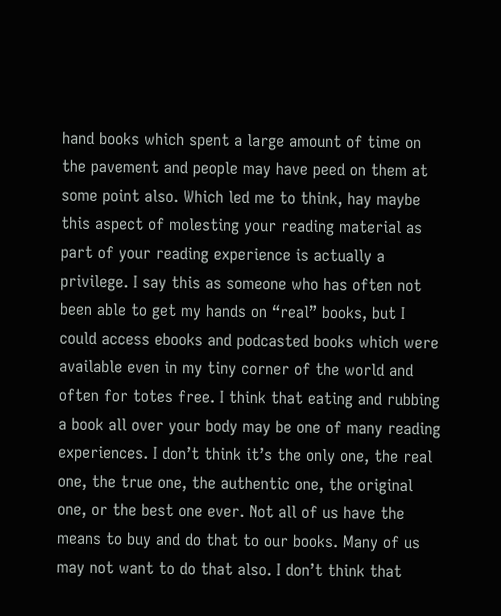hand books which spent a large amount of time on the pavement and people may have peed on them at some point also. Which led me to think, hay maybe this aspect of molesting your reading material as part of your reading experience is actually a privilege. I say this as someone who has often not been able to get my hands on “real” books, but I could access ebooks and podcasted books which were available even in my tiny corner of the world and often for totes free. I think that eating and rubbing a book all over your body may be one of many reading experiences. I don’t think it’s the only one, the real one, the true one, the authentic one, the original one, or the best one ever. Not all of us have the means to buy and do that to our books. Many of us may not want to do that also. I don’t think that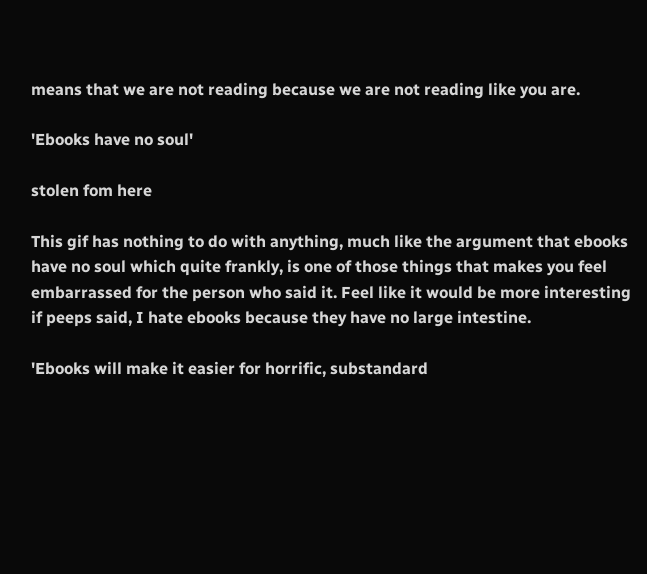means that we are not reading because we are not reading like you are.

'Ebooks have no soul'

stolen fom here

This gif has nothing to do with anything, much like the argument that ebooks have no soul which quite frankly, is one of those things that makes you feel embarrassed for the person who said it. Feel like it would be more interesting if peeps said, I hate ebooks because they have no large intestine.

'Ebooks will make it easier for horrific, substandard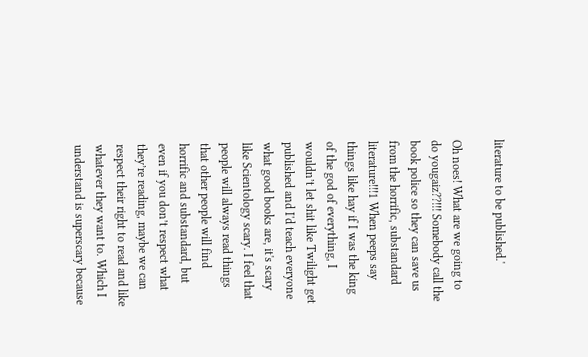literature to be published.'

Oh noes! What are we going to do yougaiz??!!! Somebody call the book police so they can save us from the horrific, substandard literature!!!1 When peeps say things like hay if I was the king of the god of everything, I wouldn’t let shit like Twilight get published and I'd teach everyone what good books are, it's scary like Scientology scary. I feel that people will always read things that other people will find horrific and substandard, but even if you don’t respect what they’re reading, maybe we can respect their right to read and like whatever they want to. Which I understand is superscary because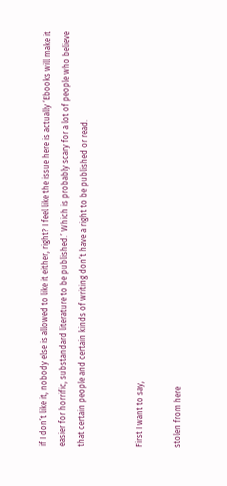if I don’t like it, nobody else is allowed to like it either, right? I feel like the issue here is actually ‘Ebooks will make it easier for horrific, substandard literature to be published.’ Which is probably scary for a lot of people who believe that certain people and certain kinds of writing don’t have a right to be published or read.


First I want to say,

stolen from here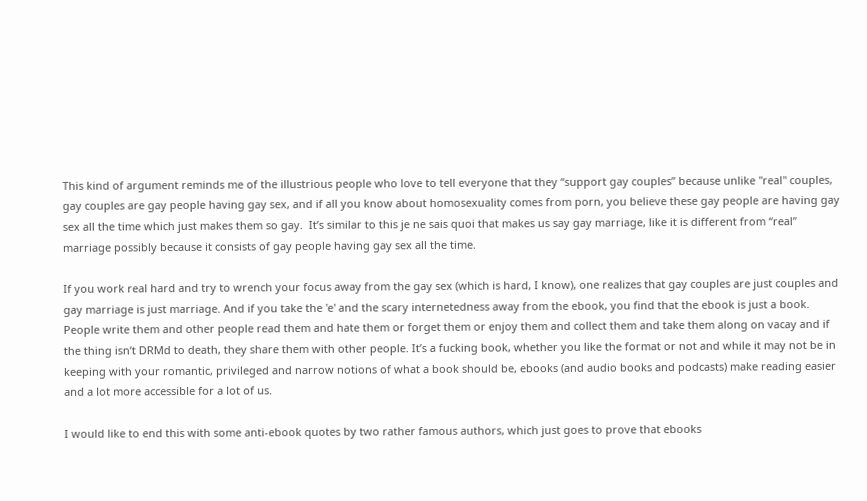This kind of argument reminds me of the illustrious people who love to tell everyone that they “support gay couples” because unlike "real" couples, gay couples are gay people having gay sex, and if all you know about homosexuality comes from porn, you believe these gay people are having gay sex all the time which just makes them so gay.  It’s similar to this je ne sais quoi that makes us say gay marriage, like it is different from “real” marriage possibly because it consists of gay people having gay sex all the time.

If you work real hard and try to wrench your focus away from the gay sex (which is hard, I know), one realizes that gay couples are just couples and gay marriage is just marriage. And if you take the 'e' and the scary internetedness away from the ebook, you find that the ebook is just a book. People write them and other people read them and hate them or forget them or enjoy them and collect them and take them along on vacay and if the thing isn’t DRMd to death, they share them with other people. It’s a fucking book, whether you like the format or not and while it may not be in keeping with your romantic, privileged and narrow notions of what a book should be, ebooks (and audio books and podcasts) make reading easier and a lot more accessible for a lot of us.

I would like to end this with some anti-ebook quotes by two rather famous authors, which just goes to prove that ebooks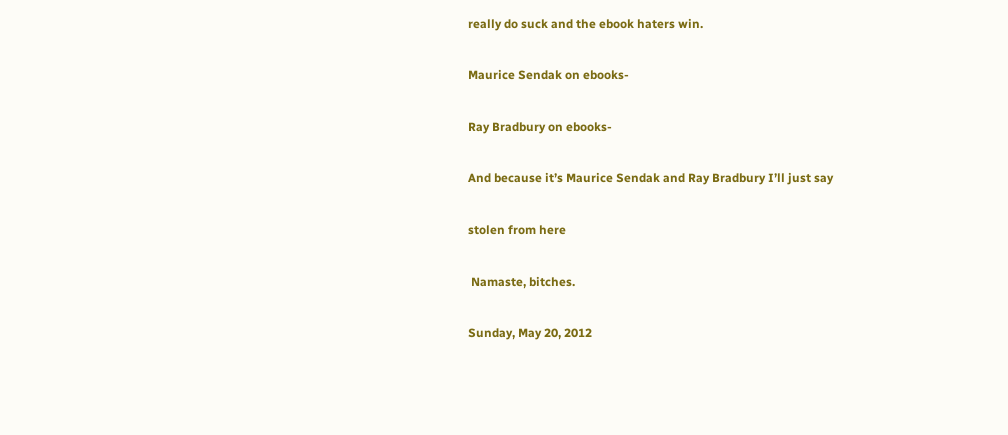really do suck and the ebook haters win.

Maurice Sendak on ebooks-

Ray Bradbury on ebooks-

And because it’s Maurice Sendak and Ray Bradbury I’ll just say

stolen from here

 Namaste, bitches.

Sunday, May 20, 2012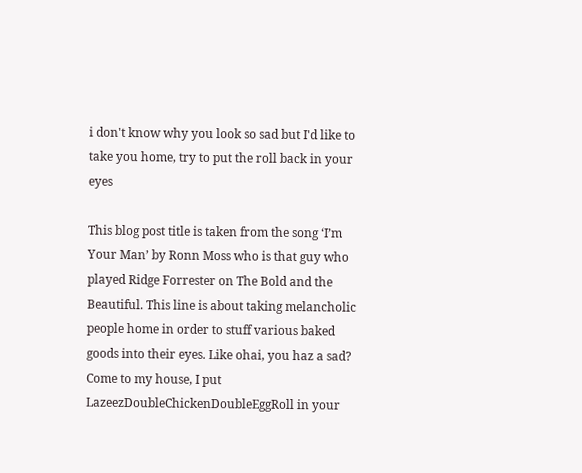i don't know why you look so sad but I'd like to take you home, try to put the roll back in your eyes

This blog post title is taken from the song ‘I’m Your Man’ by Ronn Moss who is that guy who played Ridge Forrester on The Bold and the Beautiful. This line is about taking melancholic people home in order to stuff various baked goods into their eyes. Like ohai, you haz a sad? Come to my house, I put LazeezDoubleChickenDoubleEggRoll in your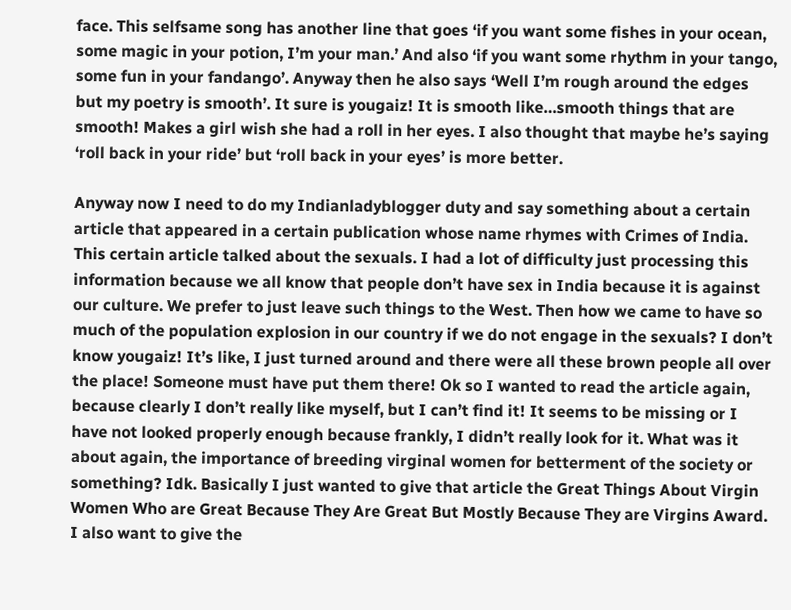face. This selfsame song has another line that goes ‘if you want some fishes in your ocean, some magic in your potion, I’m your man.’ And also ‘if you want some rhythm in your tango, some fun in your fandango’. Anyway then he also says ‘Well I’m rough around the edges but my poetry is smooth’. It sure is yougaiz! It is smooth like…smooth things that are smooth! Makes a girl wish she had a roll in her eyes. I also thought that maybe he’s saying ‘roll back in your ride’ but ‘roll back in your eyes’ is more better.

Anyway now I need to do my Indianladyblogger duty and say something about a certain article that appeared in a certain publication whose name rhymes with Crimes of India. This certain article talked about the sexuals. I had a lot of difficulty just processing this information because we all know that people don’t have sex in India because it is against our culture. We prefer to just leave such things to the West. Then how we came to have so much of the population explosion in our country if we do not engage in the sexuals? I don’t know yougaiz! It’s like, I just turned around and there were all these brown people all over the place! Someone must have put them there! Ok so I wanted to read the article again, because clearly I don’t really like myself, but I can’t find it! It seems to be missing or I have not looked properly enough because frankly, I didn’t really look for it. What was it about again, the importance of breeding virginal women for betterment of the society or something? Idk. Basically I just wanted to give that article the Great Things About Virgin Women Who are Great Because They Are Great But Mostly Because They are Virgins Award. I also want to give the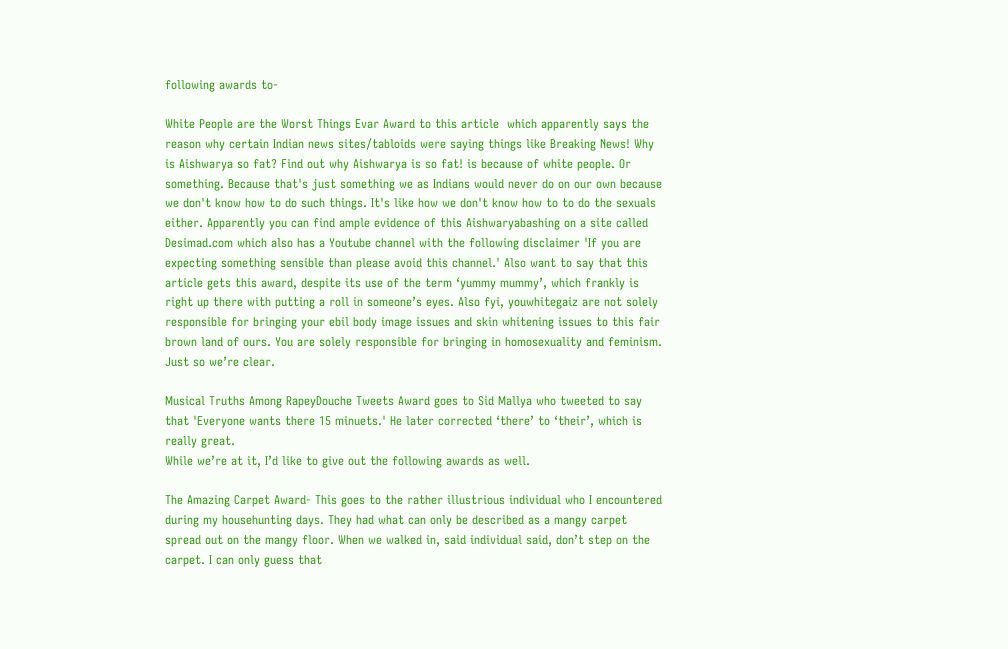following awards to-

White People are the Worst Things Evar Award to this article  which apparently says the reason why certain Indian news sites/tabloids were saying things like Breaking News! Why is Aishwarya so fat? Find out why Aishwarya is so fat! is because of white people. Or something. Because that's just something we as Indians would never do on our own because we don't know how to do such things. It's like how we don't know how to to do the sexuals either. Apparently you can find ample evidence of this Aishwaryabashing on a site called Desimad.com which also has a Youtube channel with the following disclaimer 'If you are expecting something sensible than please avoid this channel.' Also want to say that this article gets this award, despite its use of the term ‘yummy mummy’, which frankly is right up there with putting a roll in someone’s eyes. Also fyi, youwhitegaiz are not solely responsible for bringing your ebil body image issues and skin whitening issues to this fair brown land of ours. You are solely responsible for bringing in homosexuality and feminism. Just so we’re clear.

Musical Truths Among RapeyDouche Tweets Award goes to Sid Mallya who tweeted to say that 'Everyone wants there 15 minuets.' He later corrected ‘there’ to ‘their’, which is really great.
While we’re at it, I’d like to give out the following awards as well.

The Amazing Carpet Award- This goes to the rather illustrious individual who I encountered during my househunting days. They had what can only be described as a mangy carpet spread out on the mangy floor. When we walked in, said individual said, don’t step on the carpet. I can only guess that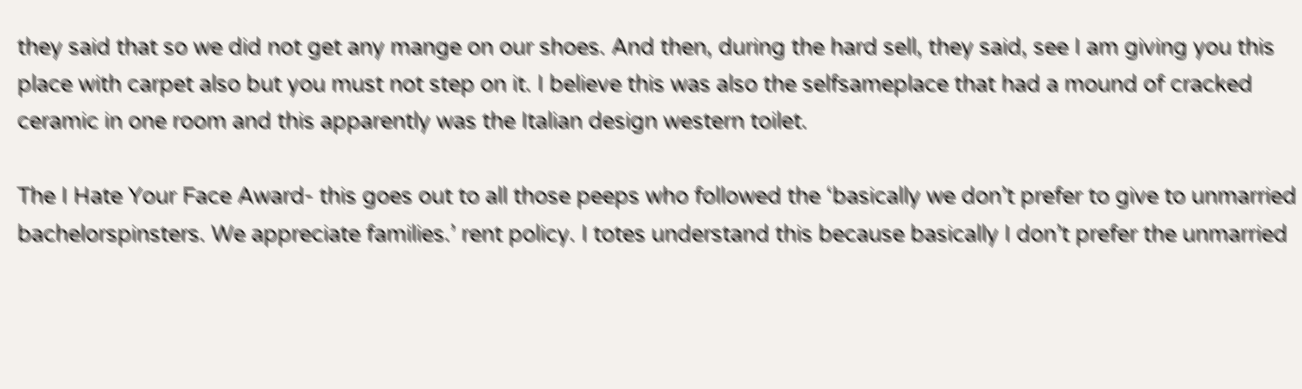they said that so we did not get any mange on our shoes. And then, during the hard sell, they said, see I am giving you this place with carpet also but you must not step on it. I believe this was also the selfsameplace that had a mound of cracked ceramic in one room and this apparently was the Italian design western toilet.

The I Hate Your Face Award- this goes out to all those peeps who followed the ‘basically we don’t prefer to give to unmarried bachelorspinsters. We appreciate families.’ rent policy. I totes understand this because basically I don’t prefer the unmarried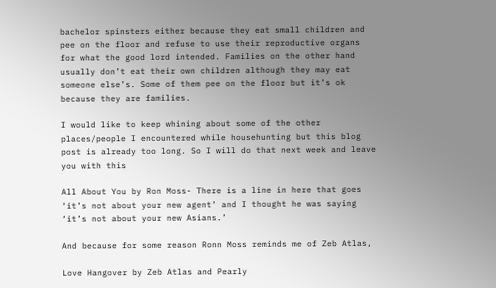bachelor spinsters either because they eat small children and pee on the floor and refuse to use their reproductive organs for what the good lord intended. Families on the other hand usually don’t eat their own children although they may eat someone else’s. Some of them pee on the floor but it’s ok because they are families.

I would like to keep whining about some of the other places/people I encountered while househunting but this blog post is already too long. So I will do that next week and leave you with this

All About You by Ron Moss- There is a line in here that goes ‘it’s not about your new agent’ and I thought he was saying ‘it’s not about your new Asians.’

And because for some reason Ronn Moss reminds me of Zeb Atlas,

Love Hangover by Zeb Atlas and Pearly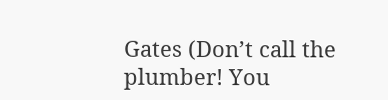Gates (Don’t call the plumber! You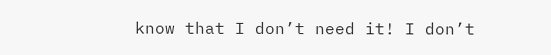know that I don’t need it! I don’t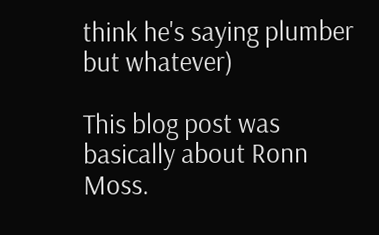think he's saying plumber but whatever)

This blog post was basically about Ronn Moss.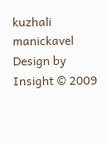kuzhali manickavel Design by Insight © 2009